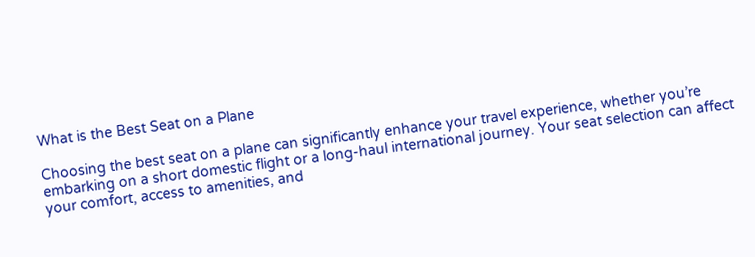What is the Best Seat on a Plane

Choosing the best seat on a plane can significantly enhance your travel experience, whether you’re embarking on a short domestic flight or a long-haul international journey. Your seat selection can affect your comfort, access to amenities, and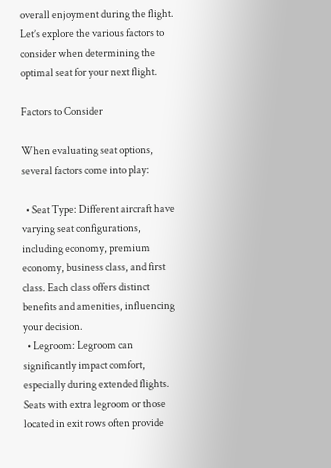overall enjoyment during the flight. Let’s explore the various factors to consider when determining the optimal seat for your next flight.

Factors to Consider

When evaluating seat options, several factors come into play:

  • Seat Type: Different aircraft have varying seat configurations, including economy, premium economy, business class, and first class. Each class offers distinct benefits and amenities, influencing your decision.
  • Legroom: Legroom can significantly impact comfort, especially during extended flights. Seats with extra legroom or those located in exit rows often provide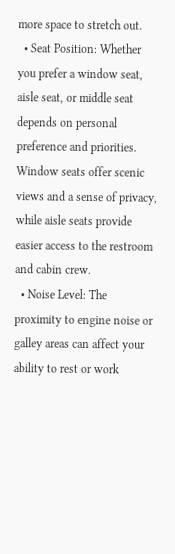more space to stretch out.
  • Seat Position: Whether you prefer a window seat, aisle seat, or middle seat depends on personal preference and priorities. Window seats offer scenic views and a sense of privacy, while aisle seats provide easier access to the restroom and cabin crew.
  • Noise Level: The proximity to engine noise or galley areas can affect your ability to rest or work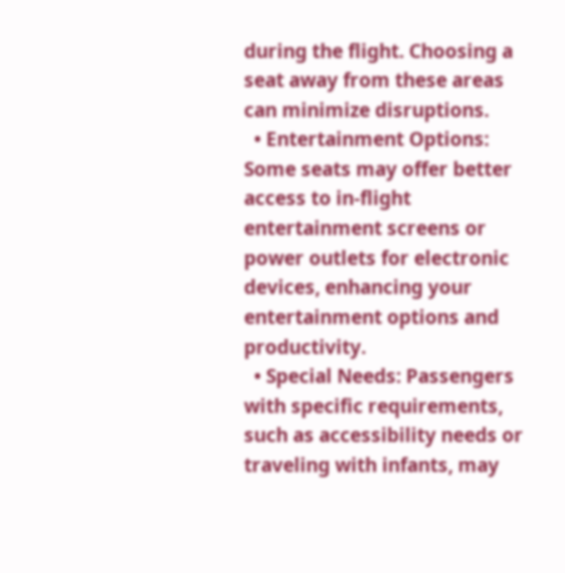during the flight. Choosing a seat away from these areas can minimize disruptions.
  • Entertainment Options: Some seats may offer better access to in-flight entertainment screens or power outlets for electronic devices, enhancing your entertainment options and productivity.
  • Special Needs: Passengers with specific requirements, such as accessibility needs or traveling with infants, may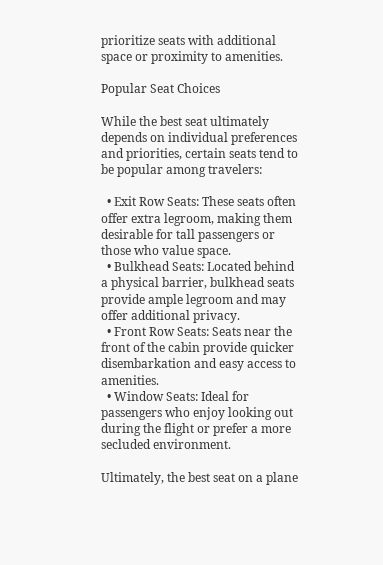prioritize seats with additional space or proximity to amenities.

Popular Seat Choices

While the best seat ultimately depends on individual preferences and priorities, certain seats tend to be popular among travelers:

  • Exit Row Seats: These seats often offer extra legroom, making them desirable for tall passengers or those who value space.
  • Bulkhead Seats: Located behind a physical barrier, bulkhead seats provide ample legroom and may offer additional privacy.
  • Front Row Seats: Seats near the front of the cabin provide quicker disembarkation and easy access to amenities.
  • Window Seats: Ideal for passengers who enjoy looking out during the flight or prefer a more secluded environment.

Ultimately, the best seat on a plane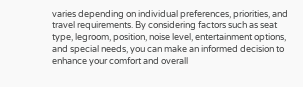varies depending on individual preferences, priorities, and travel requirements. By considering factors such as seat type, legroom, position, noise level, entertainment options, and special needs, you can make an informed decision to enhance your comfort and overall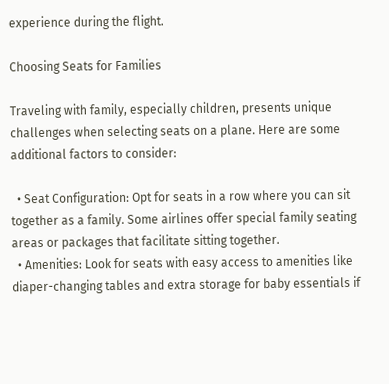experience during the flight.

Choosing Seats for Families

Traveling with family, especially children, presents unique challenges when selecting seats on a plane. Here are some additional factors to consider:

  • Seat Configuration: Opt for seats in a row where you can sit together as a family. Some airlines offer special family seating areas or packages that facilitate sitting together.
  • Amenities: Look for seats with easy access to amenities like diaper-changing tables and extra storage for baby essentials if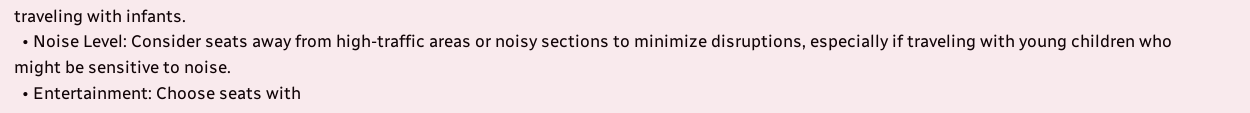traveling with infants.
  • Noise Level: Consider seats away from high-traffic areas or noisy sections to minimize disruptions, especially if traveling with young children who might be sensitive to noise.
  • Entertainment: Choose seats with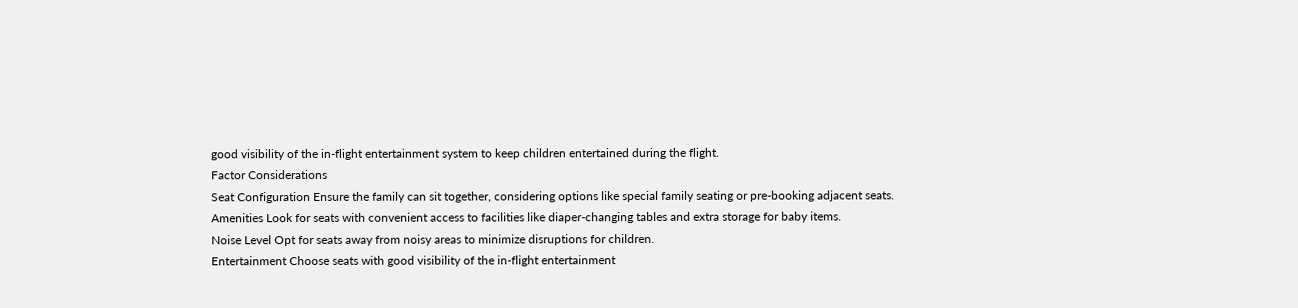good visibility of the in-flight entertainment system to keep children entertained during the flight.
Factor Considerations
Seat Configuration Ensure the family can sit together, considering options like special family seating or pre-booking adjacent seats.
Amenities Look for seats with convenient access to facilities like diaper-changing tables and extra storage for baby items.
Noise Level Opt for seats away from noisy areas to minimize disruptions for children.
Entertainment Choose seats with good visibility of the in-flight entertainment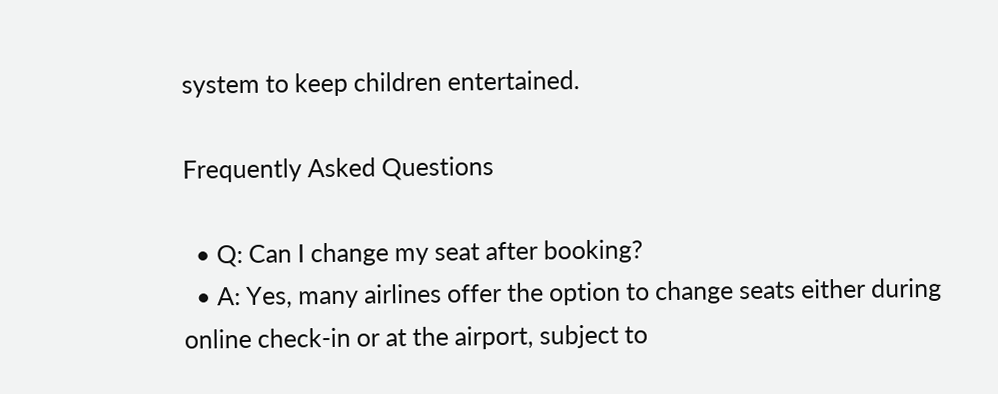system to keep children entertained.

Frequently Asked Questions

  • Q: Can I change my seat after booking?
  • A: Yes, many airlines offer the option to change seats either during online check-in or at the airport, subject to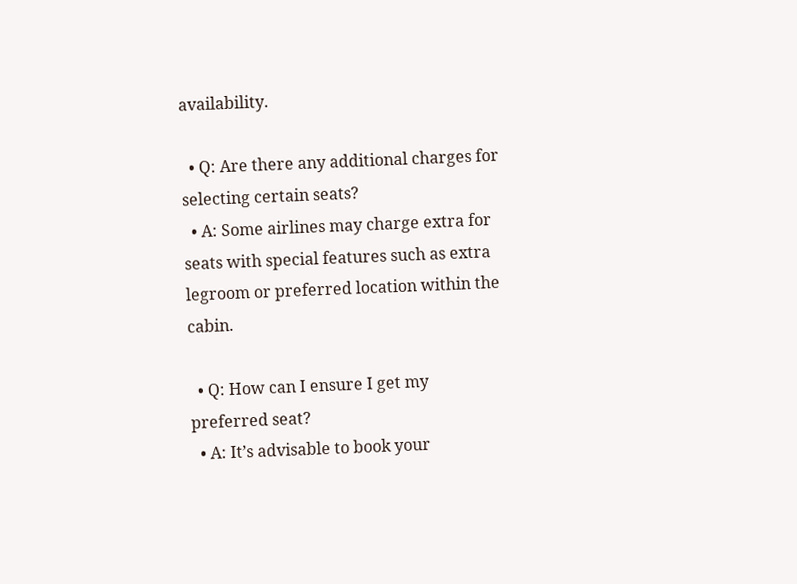availability.

  • Q: Are there any additional charges for selecting certain seats?
  • A: Some airlines may charge extra for seats with special features such as extra legroom or preferred location within the cabin.

  • Q: How can I ensure I get my preferred seat?
  • A: It’s advisable to book your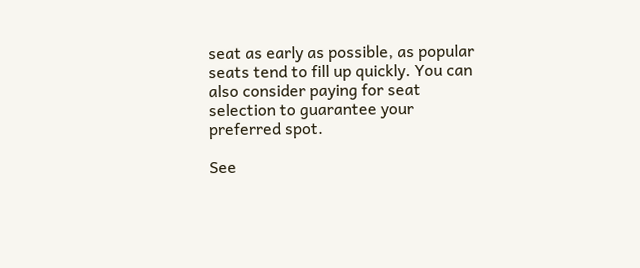seat as early as possible, as popular seats tend to fill up quickly. You can also consider paying for seat selection to guarantee your preferred spot.

See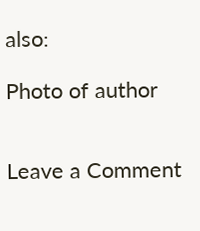also:

Photo of author


Leave a Comment